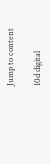Jump to content

10d digital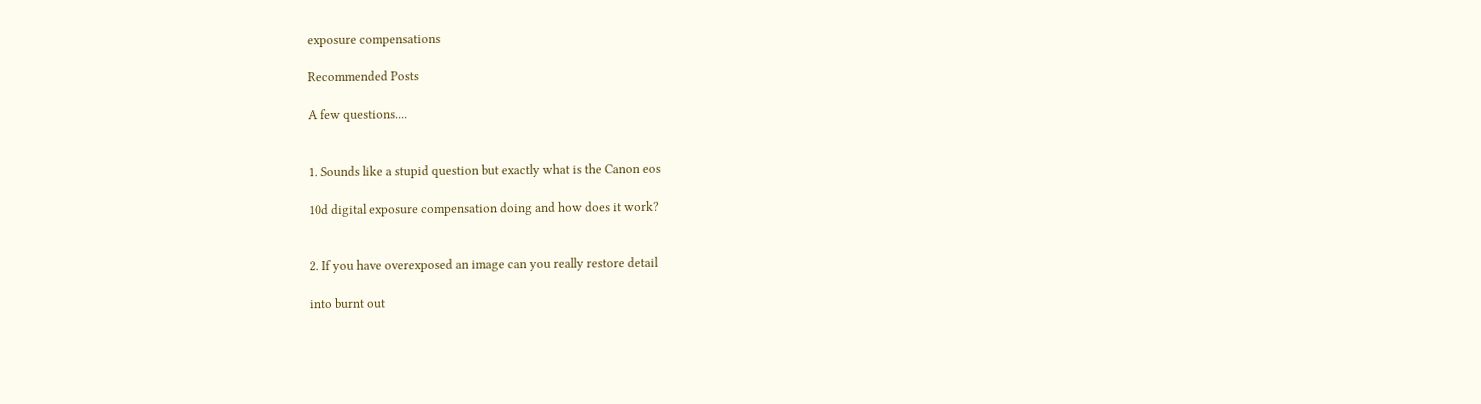exposure compensations

Recommended Posts

A few questions....


1. Sounds like a stupid question but exactly what is the Canon eos

10d digital exposure compensation doing and how does it work?


2. If you have overexposed an image can you really restore detail

into burnt out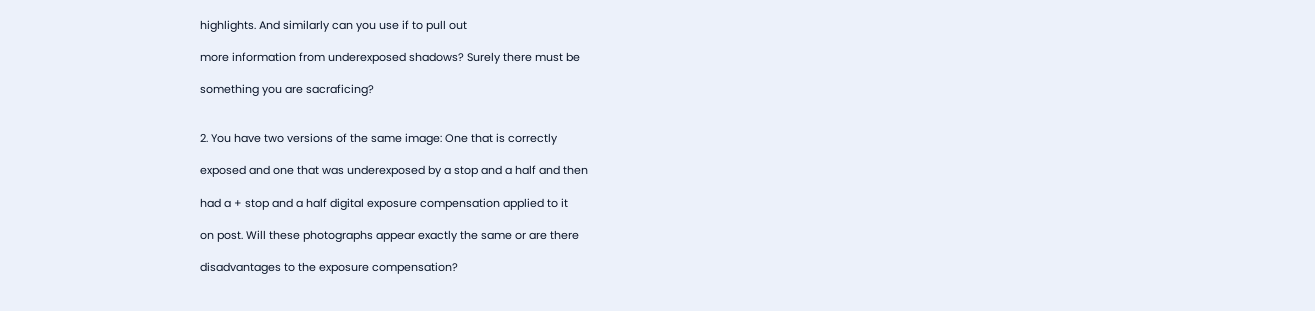highlights. And similarly can you use if to pull out

more information from underexposed shadows? Surely there must be

something you are sacraficing?


2. You have two versions of the same image: One that is correctly

exposed and one that was underexposed by a stop and a half and then

had a + stop and a half digital exposure compensation applied to it

on post. Will these photographs appear exactly the same or are there

disadvantages to the exposure compensation?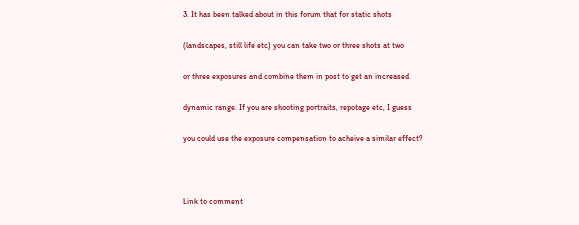3. It has been talked about in this forum that for static shots

(landscapes, still life etc) you can take two or three shots at two

or three exposures and combine them in post to get an increased

dynamic range. If you are shooting portraits, repotage etc, I guess

you could use the exposure compensation to acheive a similar effect?



Link to comment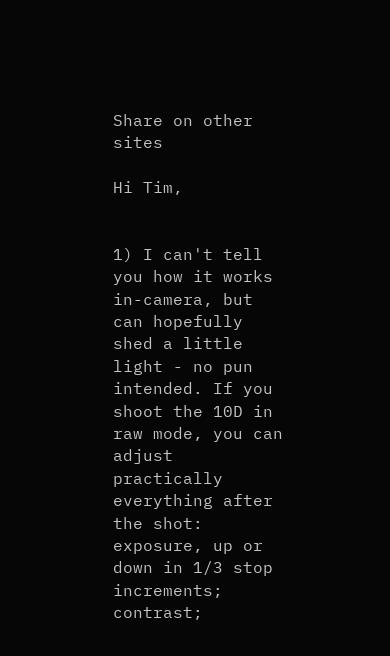Share on other sites

Hi Tim,


1) I can't tell you how it works in-camera, but can hopefully shed a little light - no pun intended. If you shoot the 10D in raw mode, you can adjust practically everything after the shot: exposure, up or down in 1/3 stop increments; contrast;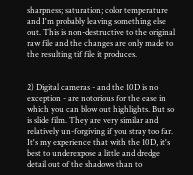sharpness; saturation; color temperature and I'm probably leaving something else out. This is non-destructive to the original raw file and the changes are only made to the resulting tif file it produces.


2) Digital cameras - and the 10D is no exception - are notorious for the ease in which you can blow out highlights. But so is slide film. They are very similar and relatively un-forgiving if you stray too far. It's my experience that with the 10D, it's best to underexpose a little and dredge detail out of the shadows than to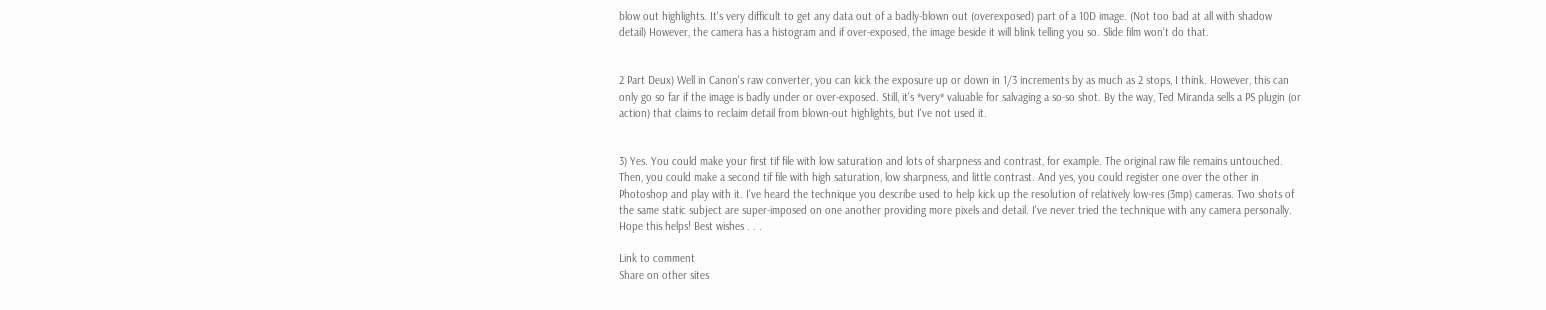blow out highlights. It's very difficult to get any data out of a badly-blown out (overexposed) part of a 10D image. (Not too bad at all with shadow detail) However, the camera has a histogram and if over-exposed, the image beside it will blink telling you so. Slide film won't do that.


2 Part Deux) Well in Canon's raw converter, you can kick the exposure up or down in 1/3 increments by as much as 2 stops, I think. However, this can only go so far if the image is badly under or over-exposed. Still, it's *very* valuable for salvaging a so-so shot. By the way, Ted Miranda sells a PS plugin (or action) that claims to reclaim detail from blown-out highlights, but I've not used it.


3) Yes. You could make your first tif file with low saturation and lots of sharpness and contrast, for example. The original raw file remains untouched. Then, you could make a second tif file with high saturation, low sharpness, and little contrast. And yes, you could register one over the other in Photoshop and play with it. I've heard the technique you describe used to help kick up the resolution of relatively low-res (3mp) cameras. Two shots of the same static subject are super-imposed on one another providing more pixels and detail. I've never tried the technique with any camera personally. Hope this helps! Best wishes . . .

Link to comment
Share on other sites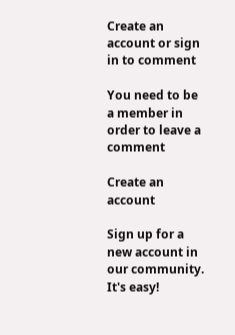Create an account or sign in to comment

You need to be a member in order to leave a comment

Create an account

Sign up for a new account in our community. It's easy!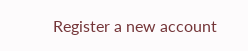Register a new account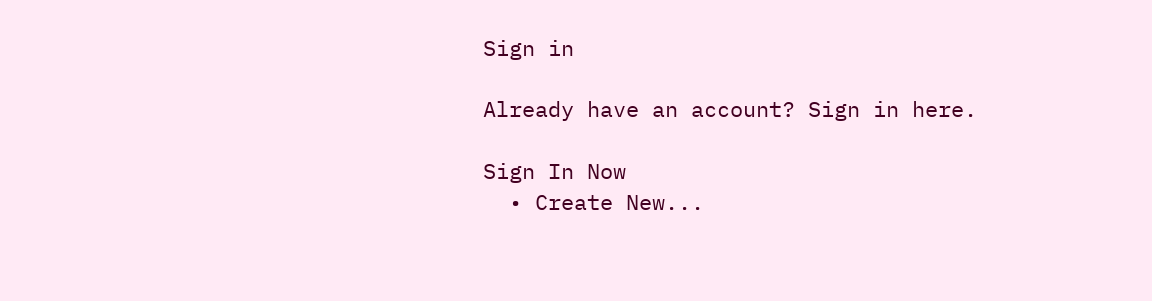Sign in

Already have an account? Sign in here.

Sign In Now
  • Create New...